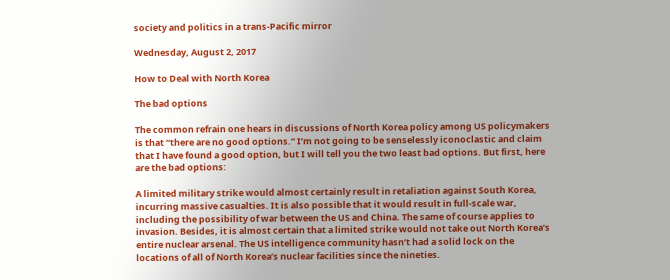society and politics in a trans-Pacific mirror

Wednesday, August 2, 2017

How to Deal with North Korea

The bad options

The common refrain one hears in discussions of North Korea policy among US policymakers is that “there are no good options.” I’m not going to be senselessly iconoclastic and claim that I have found a good option, but I will tell you the two least bad options. But first, here are the bad options:

A limited military strike would almost certainly result in retaliation against South Korea, incurring massive casualties. It is also possible that it would result in full-scale war, including the possibility of war between the US and China. The same of course applies to invasion. Besides, it is almost certain that a limited strike would not take out North Korea’s entire nuclear arsenal. The US intelligence community hasn’t had a solid lock on the locations of all of North Korea’s nuclear facilities since the nineties.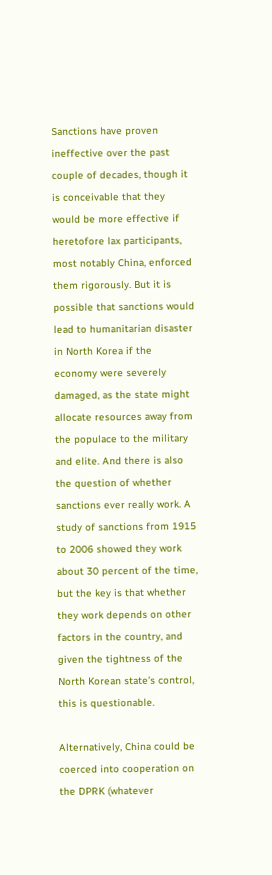Sanctions have proven ineffective over the past couple of decades, though it is conceivable that they would be more effective if heretofore lax participants, most notably China, enforced them rigorously. But it is possible that sanctions would lead to humanitarian disaster in North Korea if the economy were severely damaged, as the state might allocate resources away from the populace to the military and elite. And there is also the question of whether sanctions ever really work. A study of sanctions from 1915 to 2006 showed they work about 30 percent of the time, but the key is that whether they work depends on other factors in the country, and given the tightness of the North Korean state’s control, this is questionable.

Alternatively, China could be coerced into cooperation on the DPRK (whatever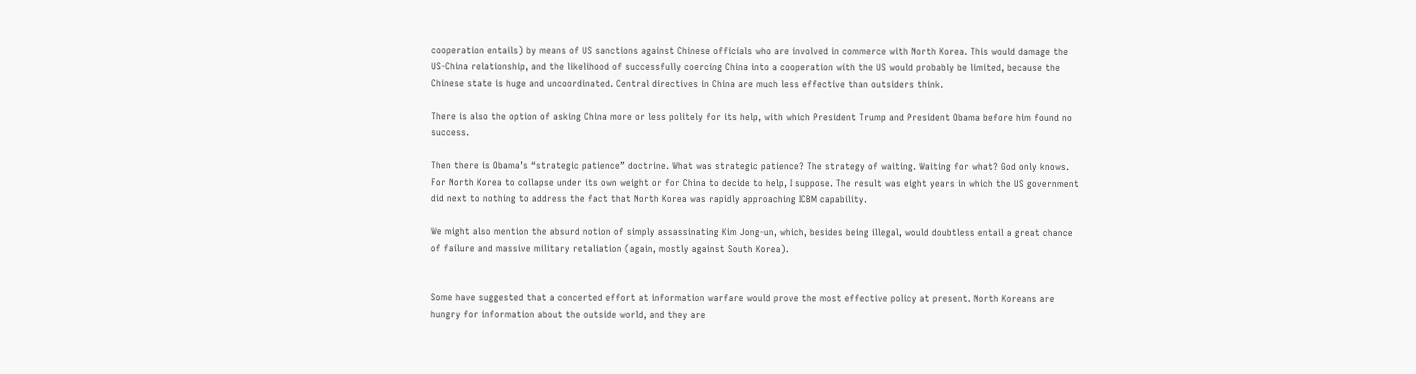cooperation entails) by means of US sanctions against Chinese officials who are involved in commerce with North Korea. This would damage the US-China relationship, and the likelihood of successfully coercing China into a cooperation with the US would probably be limited, because the Chinese state is huge and uncoordinated. Central directives in China are much less effective than outsiders think.

There is also the option of asking China more or less politely for its help, with which President Trump and President Obama before him found no success.

Then there is Obama’s “strategic patience” doctrine. What was strategic patience? The strategy of waiting. Waiting for what? God only knows. For North Korea to collapse under its own weight or for China to decide to help, I suppose. The result was eight years in which the US government did next to nothing to address the fact that North Korea was rapidly approaching ICBM capability.

We might also mention the absurd notion of simply assassinating Kim Jong-un, which, besides being illegal, would doubtless entail a great chance of failure and massive military retaliation (again, mostly against South Korea).


Some have suggested that a concerted effort at information warfare would prove the most effective policy at present. North Koreans are hungry for information about the outside world, and they are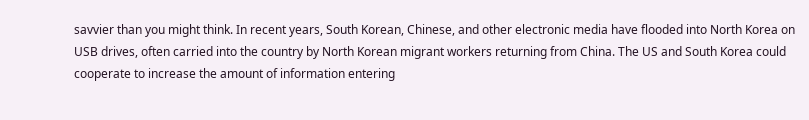savvier than you might think. In recent years, South Korean, Chinese, and other electronic media have flooded into North Korea on USB drives, often carried into the country by North Korean migrant workers returning from China. The US and South Korea could cooperate to increase the amount of information entering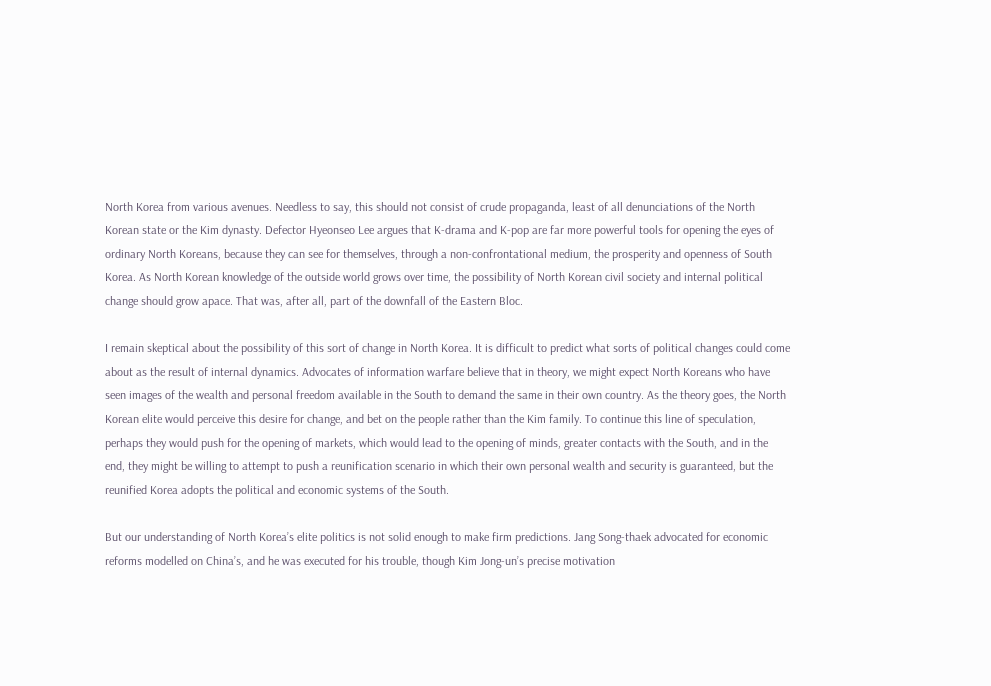North Korea from various avenues. Needless to say, this should not consist of crude propaganda, least of all denunciations of the North Korean state or the Kim dynasty. Defector Hyeonseo Lee argues that K-drama and K-pop are far more powerful tools for opening the eyes of ordinary North Koreans, because they can see for themselves, through a non-confrontational medium, the prosperity and openness of South Korea. As North Korean knowledge of the outside world grows over time, the possibility of North Korean civil society and internal political change should grow apace. That was, after all, part of the downfall of the Eastern Bloc.

I remain skeptical about the possibility of this sort of change in North Korea. It is difficult to predict what sorts of political changes could come about as the result of internal dynamics. Advocates of information warfare believe that in theory, we might expect North Koreans who have seen images of the wealth and personal freedom available in the South to demand the same in their own country. As the theory goes, the North Korean elite would perceive this desire for change, and bet on the people rather than the Kim family. To continue this line of speculation, perhaps they would push for the opening of markets, which would lead to the opening of minds, greater contacts with the South, and in the end, they might be willing to attempt to push a reunification scenario in which their own personal wealth and security is guaranteed, but the reunified Korea adopts the political and economic systems of the South.

But our understanding of North Korea’s elite politics is not solid enough to make firm predictions. Jang Song-thaek advocated for economic reforms modelled on China’s, and he was executed for his trouble, though Kim Jong-un’s precise motivation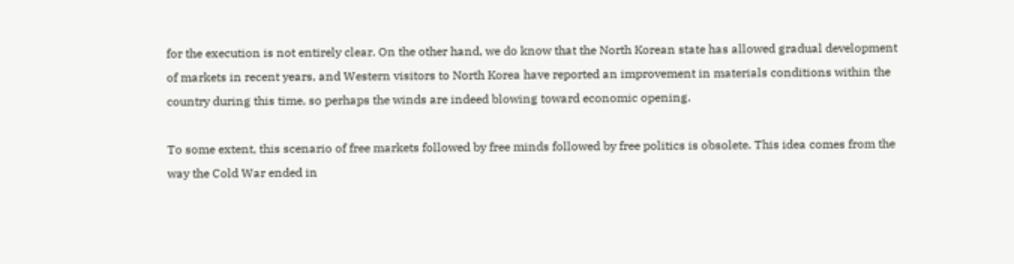for the execution is not entirely clear. On the other hand, we do know that the North Korean state has allowed gradual development of markets in recent years, and Western visitors to North Korea have reported an improvement in materials conditions within the country during this time, so perhaps the winds are indeed blowing toward economic opening.

To some extent, this scenario of free markets followed by free minds followed by free politics is obsolete. This idea comes from the way the Cold War ended in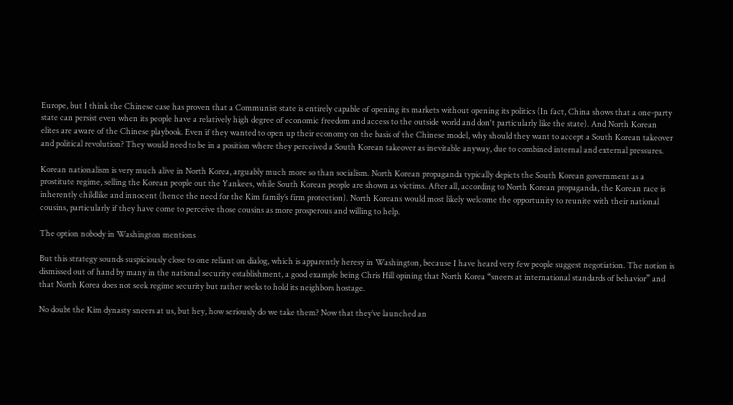Europe, but I think the Chinese case has proven that a Communist state is entirely capable of opening its markets without opening its politics (In fact, China shows that a one-party state can persist even when its people have a relatively high degree of economic freedom and access to the outside world and don't particularly like the state). And North Korean elites are aware of the Chinese playbook. Even if they wanted to open up their economy on the basis of the Chinese model, why should they want to accept a South Korean takeover and political revolution? They would need to be in a position where they perceived a South Korean takeover as inevitable anyway, due to combined internal and external pressures.

Korean nationalism is very much alive in North Korea, arguably much more so than socialism. North Korean propaganda typically depicts the South Korean government as a prostitute regime, selling the Korean people out the Yankees, while South Korean people are shown as victims. After all, according to North Korean propaganda, the Korean race is inherently childlike and innocent (hence the need for the Kim family’s firm protection). North Koreans would most likely welcome the opportunity to reunite with their national cousins, particularly if they have come to perceive those cousins as more prosperous and willing to help.

The option nobody in Washington mentions

But this strategy sounds suspiciously close to one reliant on dialog, which is apparently heresy in Washington, because I have heard very few people suggest negotiation. The notion is dismissed out of hand by many in the national security establishment, a good example being Chris Hill opining that North Korea “sneers at international standards of behavior” and that North Korea does not seek regime security but rather seeks to hold its neighbors hostage.

No doubt the Kim dynasty sneers at us, but hey, how seriously do we take them? Now that they’ve launched an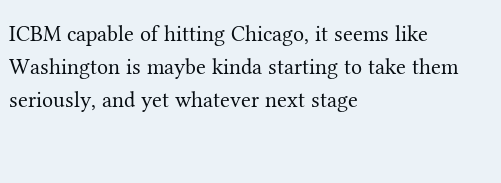ICBM capable of hitting Chicago, it seems like Washington is maybe kinda starting to take them seriously, and yet whatever next stage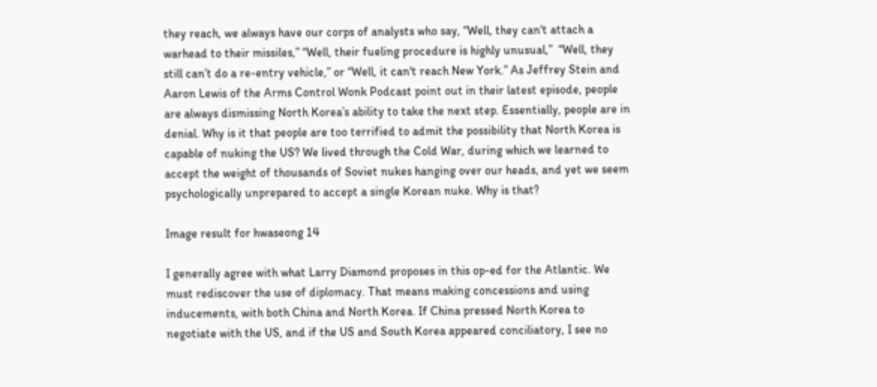they reach, we always have our corps of analysts who say, “Well, they can't attach a warhead to their missiles,” “Well, their fueling procedure is highly unusual,”  “Well, they still can’t do a re-entry vehicle,” or “Well, it can't reach New York.” As Jeffrey Stein and Aaron Lewis of the Arms Control Wonk Podcast point out in their latest episode, people are always dismissing North Korea’s ability to take the next step. Essentially, people are in denial. Why is it that people are too terrified to admit the possibility that North Korea is capable of nuking the US? We lived through the Cold War, during which we learned to accept the weight of thousands of Soviet nukes hanging over our heads, and yet we seem psychologically unprepared to accept a single Korean nuke. Why is that?

Image result for hwaseong 14

I generally agree with what Larry Diamond proposes in this op-ed for the Atlantic. We must rediscover the use of diplomacy. That means making concessions and using inducements, with both China and North Korea. If China pressed North Korea to negotiate with the US, and if the US and South Korea appeared conciliatory, I see no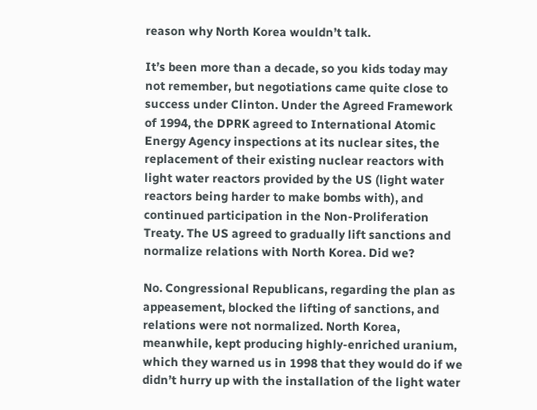reason why North Korea wouldn’t talk.

It’s been more than a decade, so you kids today may not remember, but negotiations came quite close to success under Clinton. Under the Agreed Framework of 1994, the DPRK agreed to International Atomic Energy Agency inspections at its nuclear sites, the replacement of their existing nuclear reactors with light water reactors provided by the US (light water reactors being harder to make bombs with), and continued participation in the Non-Proliferation Treaty. The US agreed to gradually lift sanctions and normalize relations with North Korea. Did we?

No. Congressional Republicans, regarding the plan as appeasement, blocked the lifting of sanctions, and relations were not normalized. North Korea, meanwhile, kept producing highly-enriched uranium, which they warned us in 1998 that they would do if we didn’t hurry up with the installation of the light water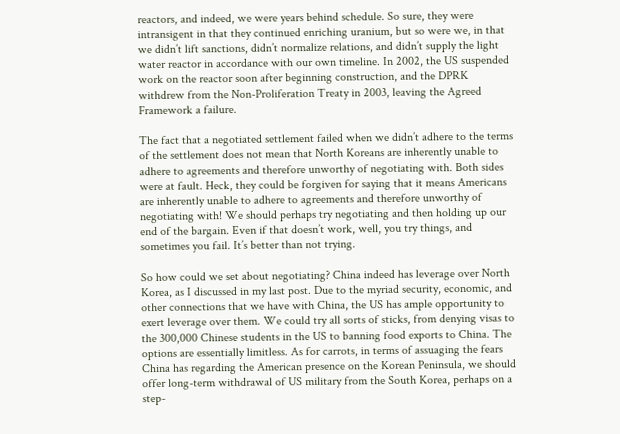reactors, and indeed, we were years behind schedule. So sure, they were intransigent in that they continued enriching uranium, but so were we, in that we didn’t lift sanctions, didn’t normalize relations, and didn’t supply the light water reactor in accordance with our own timeline. In 2002, the US suspended work on the reactor soon after beginning construction, and the DPRK withdrew from the Non-Proliferation Treaty in 2003, leaving the Agreed Framework a failure.

The fact that a negotiated settlement failed when we didn’t adhere to the terms of the settlement does not mean that North Koreans are inherently unable to adhere to agreements and therefore unworthy of negotiating with. Both sides were at fault. Heck, they could be forgiven for saying that it means Americans are inherently unable to adhere to agreements and therefore unworthy of negotiating with! We should perhaps try negotiating and then holding up our end of the bargain. Even if that doesn’t work, well, you try things, and sometimes you fail. It’s better than not trying.

So how could we set about negotiating? China indeed has leverage over North Korea, as I discussed in my last post. Due to the myriad security, economic, and other connections that we have with China, the US has ample opportunity to exert leverage over them. We could try all sorts of sticks, from denying visas to the 300,000 Chinese students in the US to banning food exports to China. The options are essentially limitless. As for carrots, in terms of assuaging the fears China has regarding the American presence on the Korean Peninsula, we should offer long-term withdrawal of US military from the South Korea, perhaps on a step-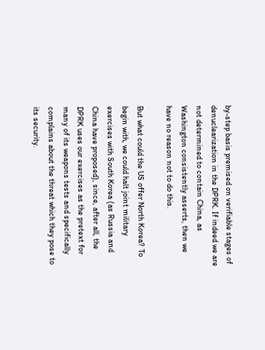by-step basis premised on verifiable stages of denuclearization in the DPRK. If indeed we are not determined to contain China, as Washington consistently asserts, then we have no reason not to do this.

But what could the US offer North Korea? To begin with, we could halt joint military exercises with South Korea (as Russia and China have proposed), since, after all, the DPRK uses our exercises as the pretext for many of its weapons tests and specifically complains about the threat which they pose to its security.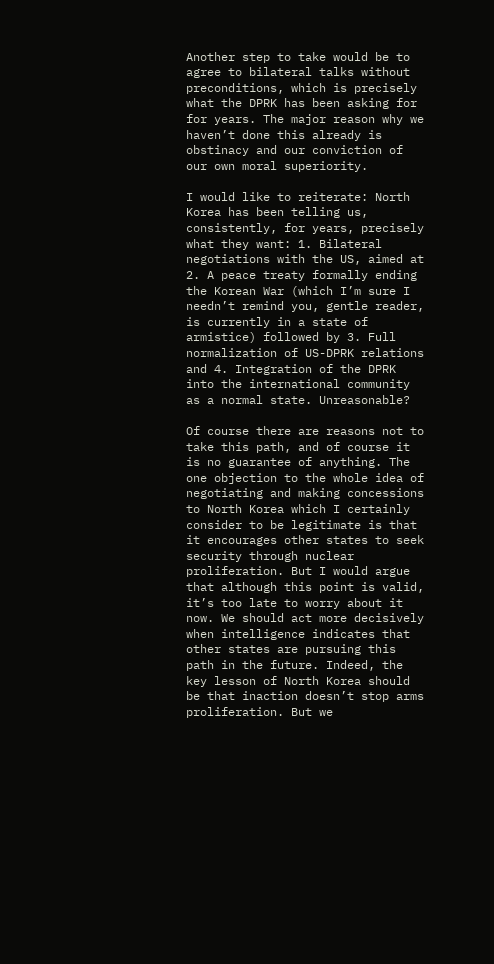Another step to take would be to agree to bilateral talks without preconditions, which is precisely what the DPRK has been asking for for years. The major reason why we haven’t done this already is obstinacy and our conviction of our own moral superiority.

I would like to reiterate: North Korea has been telling us, consistently, for years, precisely what they want: 1. Bilateral negotiations with the US, aimed at 2. A peace treaty formally ending the Korean War (which I’m sure I needn’t remind you, gentle reader, is currently in a state of armistice) followed by 3. Full normalization of US-DPRK relations and 4. Integration of the DPRK into the international community as a normal state. Unreasonable?

Of course there are reasons not to take this path, and of course it is no guarantee of anything. The one objection to the whole idea of negotiating and making concessions to North Korea which I certainly consider to be legitimate is that it encourages other states to seek security through nuclear proliferation. But I would argue that although this point is valid, it’s too late to worry about it now. We should act more decisively when intelligence indicates that other states are pursuing this path in the future. Indeed, the key lesson of North Korea should be that inaction doesn’t stop arms proliferation. But we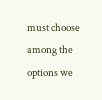must choose among the options we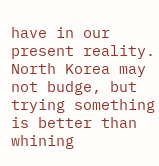have in our present reality. North Korea may not budge, but trying something is better than whining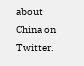about China on Twitter.